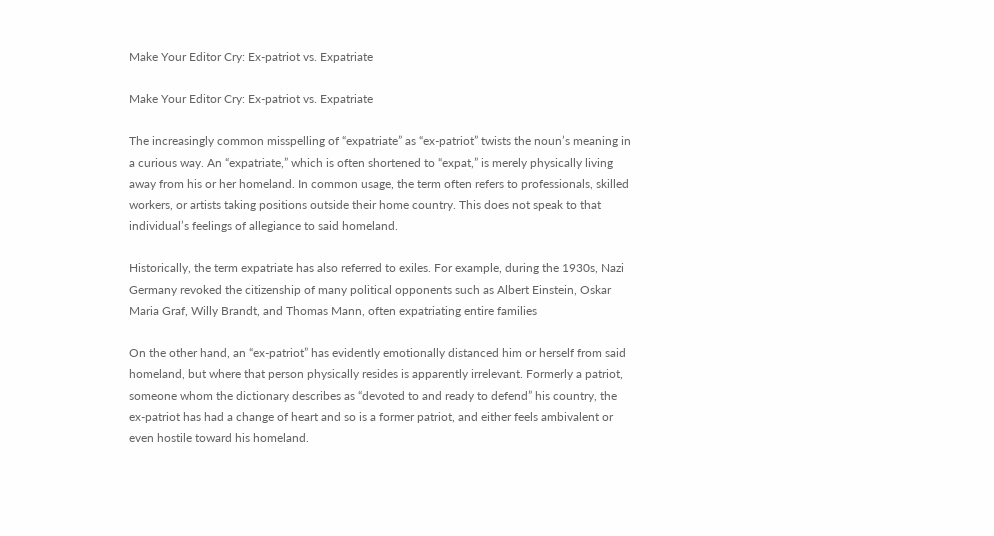Make Your Editor Cry: Ex-patriot vs. Expatriate

Make Your Editor Cry: Ex-patriot vs. Expatriate

The increasingly common misspelling of “expatriate” as “ex-patriot” twists the noun’s meaning in a curious way. An “expatriate,” which is often shortened to “expat,” is merely physically living away from his or her homeland. In common usage, the term often refers to professionals, skilled workers, or artists taking positions outside their home country. This does not speak to that individual’s feelings of allegiance to said homeland.

Historically, the term expatriate has also referred to exiles. For example, during the 1930s, Nazi Germany revoked the citizenship of many political opponents such as Albert Einstein, Oskar Maria Graf, Willy Brandt, and Thomas Mann, often expatriating entire families

On the other hand, an “ex-patriot” has evidently emotionally distanced him or herself from said homeland, but where that person physically resides is apparently irrelevant. Formerly a patriot, someone whom the dictionary describes as “devoted to and ready to defend” his country, the ex-patriot has had a change of heart and so is a former patriot, and either feels ambivalent or even hostile toward his homeland.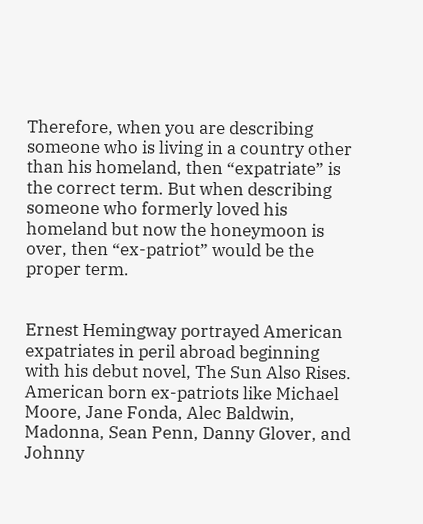Therefore, when you are describing someone who is living in a country other than his homeland, then “expatriate” is the correct term. But when describing someone who formerly loved his homeland but now the honeymoon is over, then “ex-patriot” would be the proper term.


Ernest Hemingway portrayed American expatriates in peril abroad beginning with his debut novel, The Sun Also Rises.
American born ex-patriots like Michael Moore, Jane Fonda, Alec Baldwin, Madonna, Sean Penn, Danny Glover, and Johnny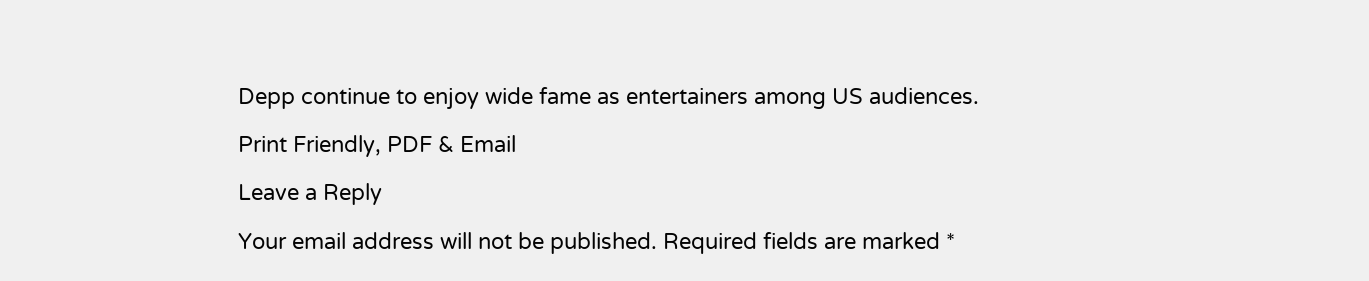Depp continue to enjoy wide fame as entertainers among US audiences.

Print Friendly, PDF & Email

Leave a Reply

Your email address will not be published. Required fields are marked *